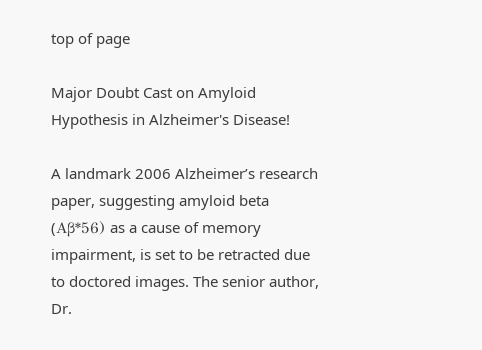top of page

Major Doubt Cast on Amyloid Hypothesis in Alzheimer's Disease!

A landmark 2006 Alzheimer’s research paper, suggesting amyloid beta (Aβ*56) as a cause of memory impairment, is set to be retracted due to doctored images. The senior author, Dr.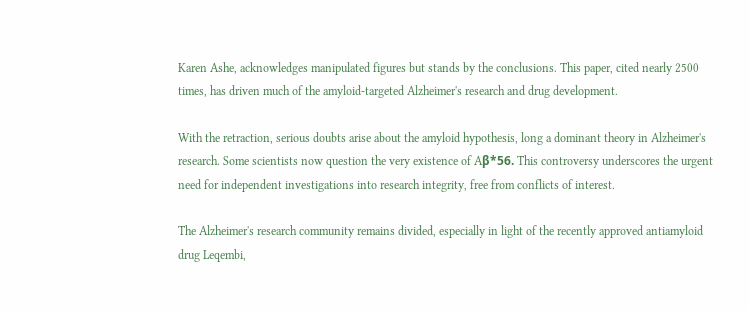Karen Ashe, acknowledges manipulated figures but stands by the conclusions. This paper, cited nearly 2500 times, has driven much of the amyloid-targeted Alzheimer's research and drug development.

With the retraction, serious doubts arise about the amyloid hypothesis, long a dominant theory in Alzheimer's research. Some scientists now question the very existence of Aβ*56. This controversy underscores the urgent need for independent investigations into research integrity, free from conflicts of interest.

The Alzheimer's research community remains divided, especially in light of the recently approved antiamyloid drug Leqembi,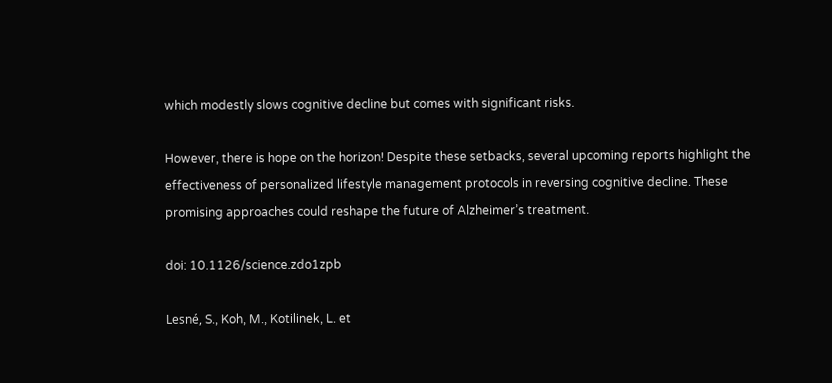which modestly slows cognitive decline but comes with significant risks.

However, there is hope on the horizon! Despite these setbacks, several upcoming reports highlight the effectiveness of personalized lifestyle management protocols in reversing cognitive decline. These promising approaches could reshape the future of Alzheimer’s treatment.

doi: 10.1126/science.zdo1zpb

Lesné, S., Koh, M., Kotilinek, L. et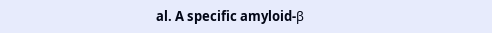al. A specific amyloid-β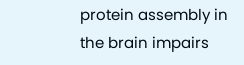protein assembly in the brain impairs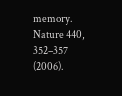memory. Nature 440, 352–357 (2006).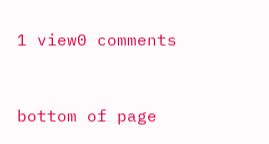1 view0 comments


bottom of page